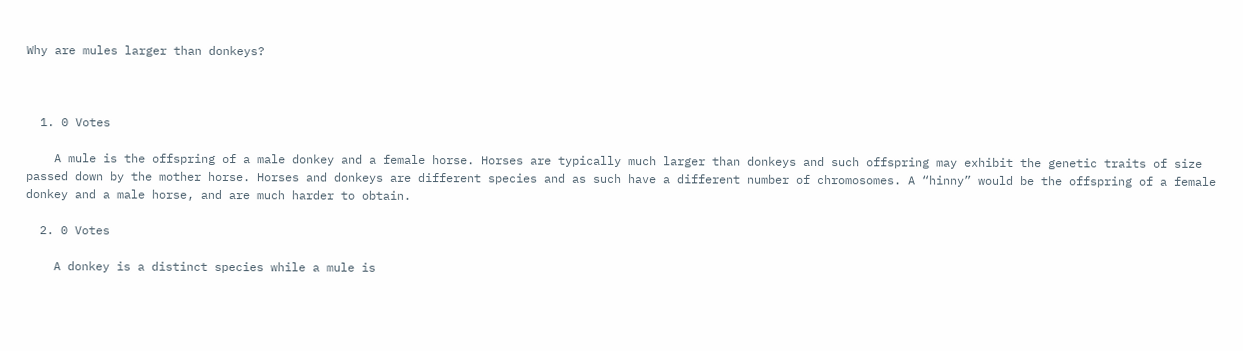Why are mules larger than donkeys?



  1. 0 Votes

    A mule is the offspring of a male donkey and a female horse. Horses are typically much larger than donkeys and such offspring may exhibit the genetic traits of size passed down by the mother horse. Horses and donkeys are different species and as such have a different number of chromosomes. A “hinny” would be the offspring of a female donkey and a male horse, and are much harder to obtain.

  2. 0 Votes

    A donkey is a distinct species while a mule is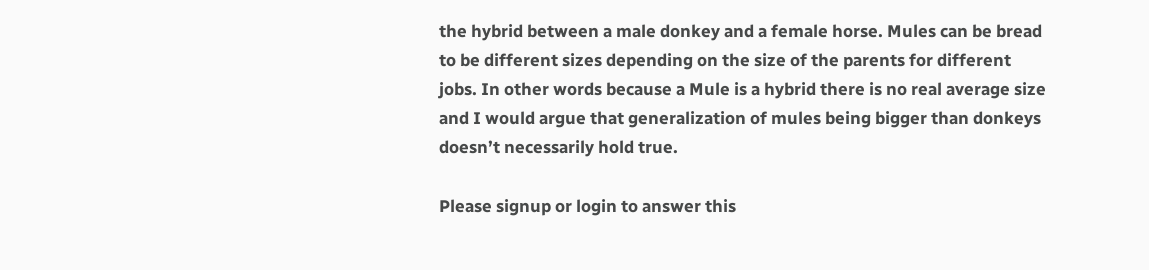the hybrid between a male donkey and a female horse. Mules can be bread to be different sizes depending on the size of the parents for different jobs. In other words because a Mule is a hybrid there is no real average size and I would argue that generalization of mules being bigger than donkeys doesn’t necessarily hold true.

Please signup or login to answer this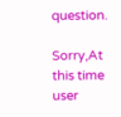question.

Sorry,At this time user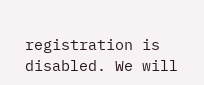registration is disabled. We will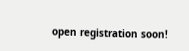open registration soon!